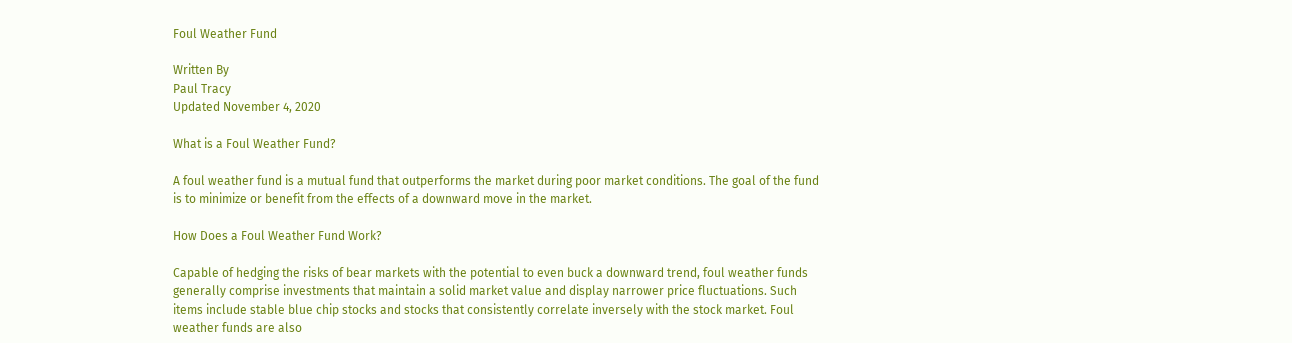Foul Weather Fund

Written By
Paul Tracy
Updated November 4, 2020

What is a Foul Weather Fund?

A foul weather fund is a mutual fund that outperforms the market during poor market conditions. The goal of the fund is to minimize or benefit from the effects of a downward move in the market.

How Does a Foul Weather Fund Work?

Capable of hedging the risks of bear markets with the potential to even buck a downward trend, foul weather funds generally comprise investments that maintain a solid market value and display narrower price fluctuations. Such items include stable blue chip stocks and stocks that consistently correlate inversely with the stock market. Foul weather funds are also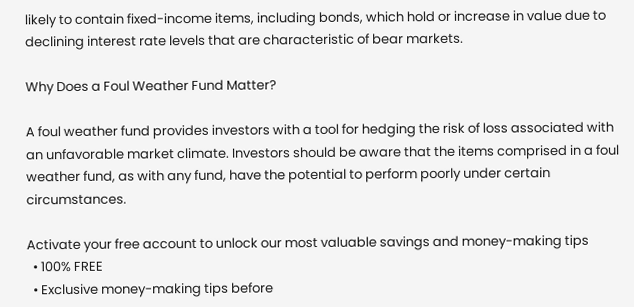likely to contain fixed-income items, including bonds, which hold or increase in value due to declining interest rate levels that are characteristic of bear markets.

Why Does a Foul Weather Fund Matter?

A foul weather fund provides investors with a tool for hedging the risk of loss associated with an unfavorable market climate. Investors should be aware that the items comprised in a foul weather fund, as with any fund, have the potential to perform poorly under certain circumstances.

Activate your free account to unlock our most valuable savings and money-making tips
  • 100% FREE
  • Exclusive money-making tips before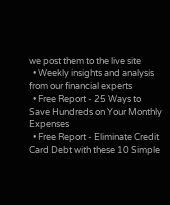we post them to the live site
  • Weekly insights and analysis from our financial experts
  • Free Report - 25 Ways to Save Hundreds on Your Monthly Expenses
  • Free Report - Eliminate Credit Card Debt with these 10 Simple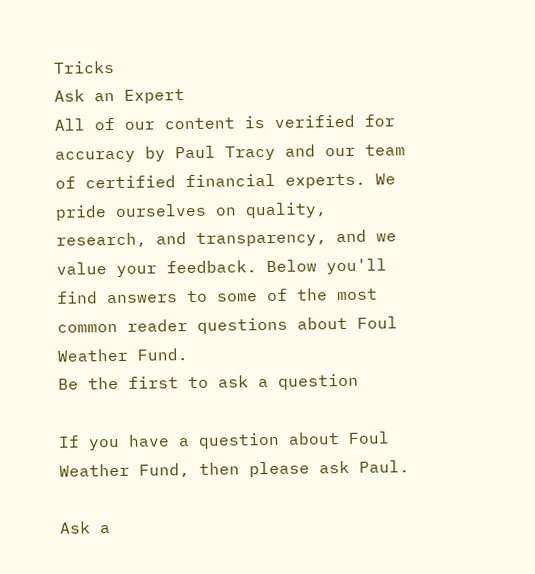Tricks
Ask an Expert
All of our content is verified for accuracy by Paul Tracy and our team of certified financial experts. We pride ourselves on quality, research, and transparency, and we value your feedback. Below you'll find answers to some of the most common reader questions about Foul Weather Fund.
Be the first to ask a question

If you have a question about Foul Weather Fund, then please ask Paul.

Ask a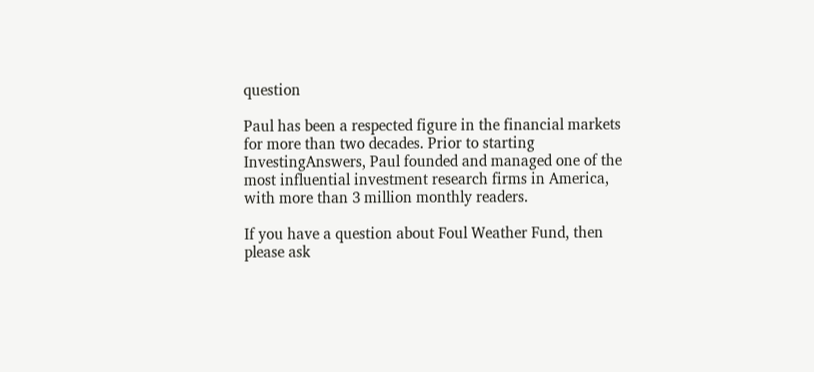question

Paul has been a respected figure in the financial markets for more than two decades. Prior to starting InvestingAnswers, Paul founded and managed one of the most influential investment research firms in America, with more than 3 million monthly readers.

If you have a question about Foul Weather Fund, then please ask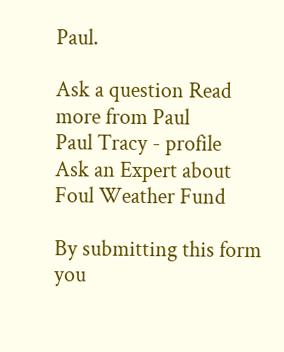Paul.

Ask a question Read more from Paul
Paul Tracy - profile
Ask an Expert about Foul Weather Fund

By submitting this form you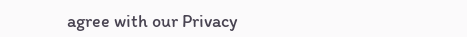agree with our Privacy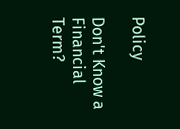Policy

Don't Know a Financial Term?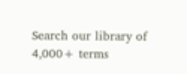Search our library of 4,000+ terms